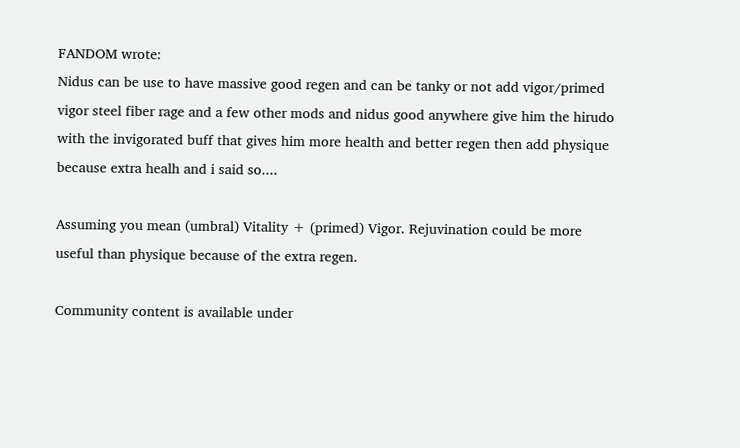FANDOM wrote:
Nidus can be use to have massive good regen and can be tanky or not add vigor/primed vigor steel fiber rage and a few other mods and nidus good anywhere give him the hirudo with the invigorated buff that gives him more health and better regen then add physique because extra healh and i said so....

Assuming you mean (umbral) Vitality + (primed) Vigor. Rejuvination could be more useful than physique because of the extra regen.

Community content is available under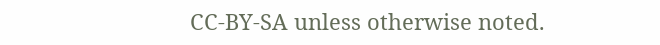CC-BY-SA unless otherwise noted.